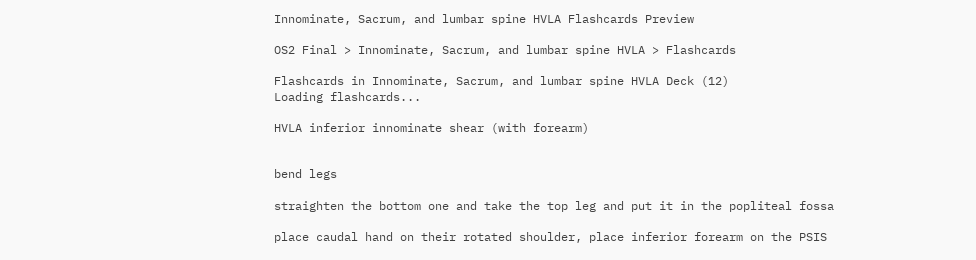Innominate, Sacrum, and lumbar spine HVLA Flashcards Preview

OS2 Final > Innominate, Sacrum, and lumbar spine HVLA > Flashcards

Flashcards in Innominate, Sacrum, and lumbar spine HVLA Deck (12)
Loading flashcards...

HVLA inferior innominate shear (with forearm)


bend legs

straighten the bottom one and take the top leg and put it in the popliteal fossa

place caudal hand on their rotated shoulder, place inferior forearm on the PSIS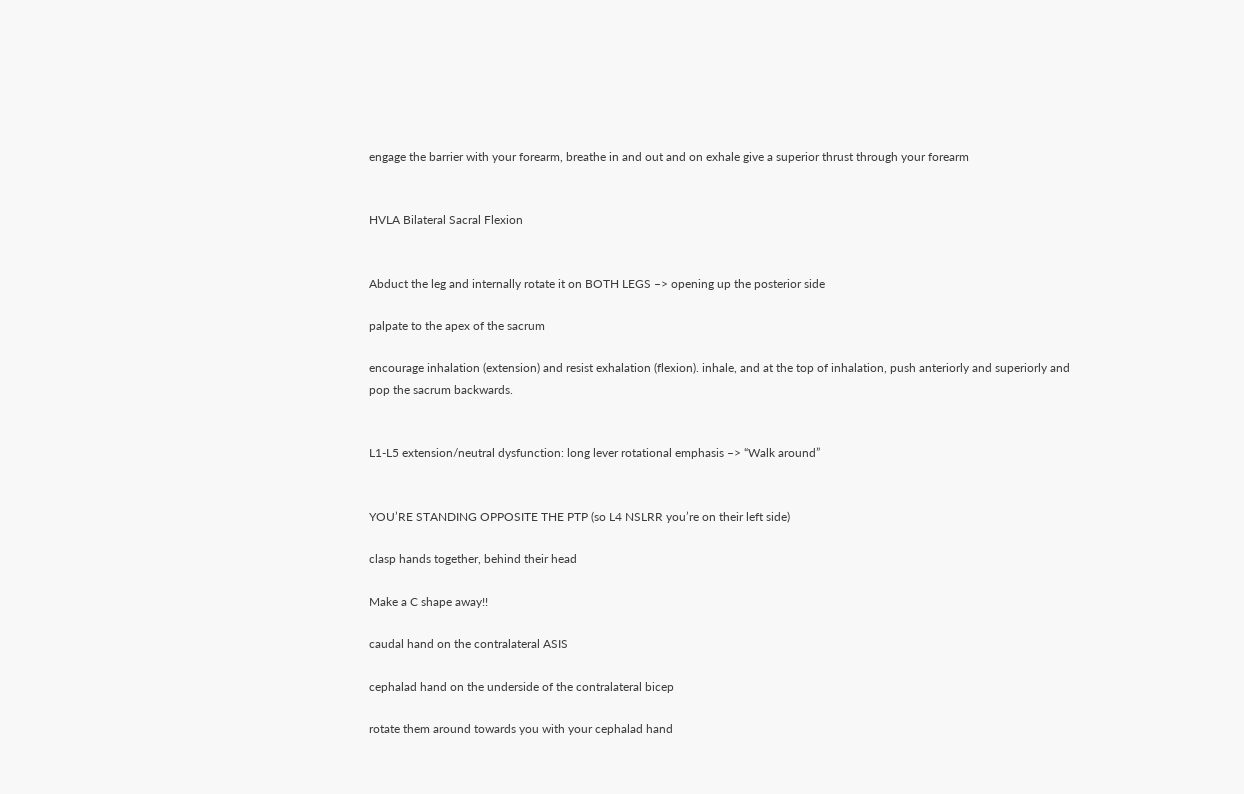engage the barrier with your forearm, breathe in and out and on exhale give a superior thrust through your forearm


HVLA Bilateral Sacral Flexion


Abduct the leg and internally rotate it on BOTH LEGS –> opening up the posterior side

palpate to the apex of the sacrum

encourage inhalation (extension) and resist exhalation (flexion). inhale, and at the top of inhalation, push anteriorly and superiorly and pop the sacrum backwards.


L1-L5 extension/neutral dysfunction: long lever rotational emphasis –> “Walk around”


YOU’RE STANDING OPPOSITE THE PTP (so L4 NSLRR you’re on their left side)

clasp hands together, behind their head

Make a C shape away!!

caudal hand on the contralateral ASIS

cephalad hand on the underside of the contralateral bicep

rotate them around towards you with your cephalad hand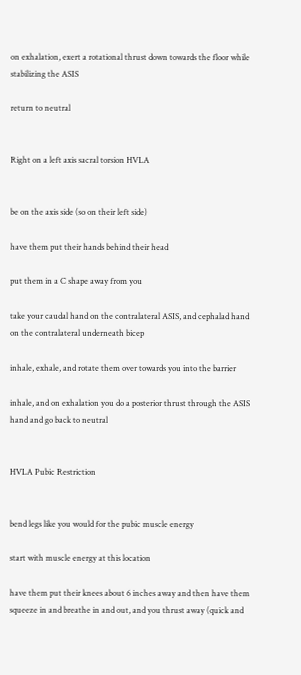on exhalation, exert a rotational thrust down towards the floor while stabilizing the ASIS

return to neutral


Right on a left axis sacral torsion HVLA


be on the axis side (so on their left side)

have them put their hands behind their head

put them in a C shape away from you

take your caudal hand on the contralateral ASIS, and cephalad hand on the contralateral underneath bicep

inhale, exhale, and rotate them over towards you into the barrier

inhale, and on exhalation you do a posterior thrust through the ASIS hand and go back to neutral


HVLA Pubic Restriction


bend legs like you would for the pubic muscle energy

start with muscle energy at this location

have them put their knees about 6 inches away and then have them squeeze in and breathe in and out, and you thrust away (quick and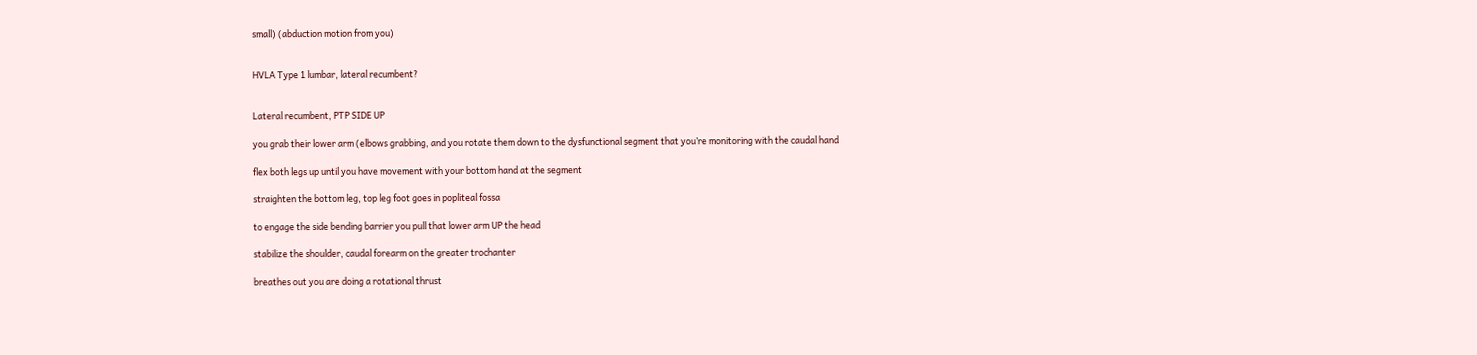small) (abduction motion from you)


HVLA Type 1 lumbar, lateral recumbent?


Lateral recumbent, PTP SIDE UP

you grab their lower arm (elbows grabbing, and you rotate them down to the dysfunctional segment that you’re monitoring with the caudal hand

flex both legs up until you have movement with your bottom hand at the segment

straighten the bottom leg, top leg foot goes in popliteal fossa

to engage the side bending barrier you pull that lower arm UP the head

stabilize the shoulder, caudal forearm on the greater trochanter

breathes out you are doing a rotational thrust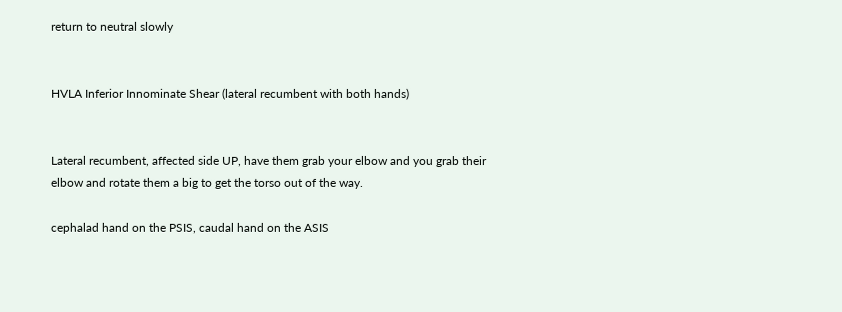return to neutral slowly


HVLA Inferior Innominate Shear (lateral recumbent with both hands)


Lateral recumbent, affected side UP, have them grab your elbow and you grab their elbow and rotate them a big to get the torso out of the way.

cephalad hand on the PSIS, caudal hand on the ASIS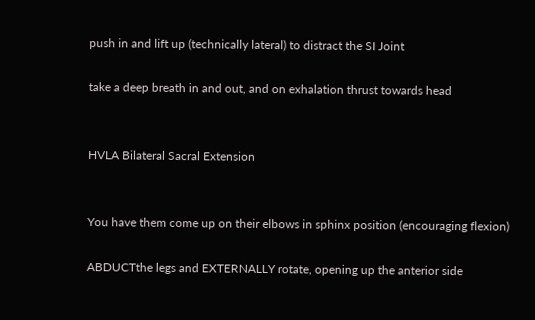push in and lift up (technically lateral) to distract the SI Joint

take a deep breath in and out, and on exhalation thrust towards head


HVLA Bilateral Sacral Extension


You have them come up on their elbows in sphinx position (encouraging flexion)

ABDUCTthe legs and EXTERNALLY rotate, opening up the anterior side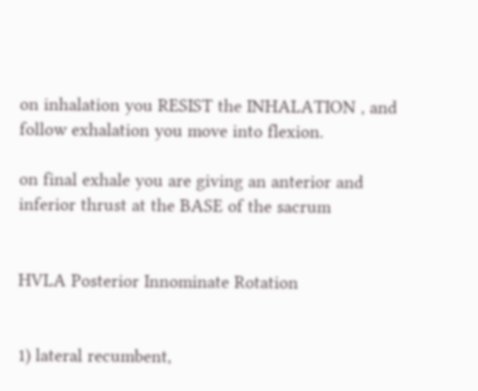on inhalation you RESIST the INHALATION , and follow exhalation you move into flexion.

on final exhale you are giving an anterior and inferior thrust at the BASE of the sacrum


HVLA Posterior Innominate Rotation


1) lateral recumbent,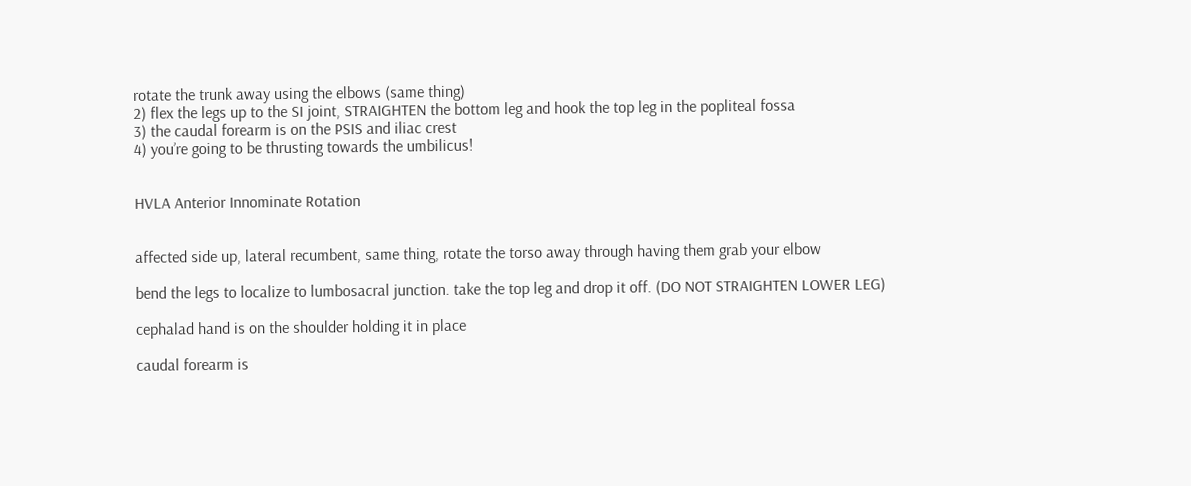rotate the trunk away using the elbows (same thing)
2) flex the legs up to the SI joint, STRAIGHTEN the bottom leg and hook the top leg in the popliteal fossa
3) the caudal forearm is on the PSIS and iliac crest
4) you’re going to be thrusting towards the umbilicus!


HVLA Anterior Innominate Rotation


affected side up, lateral recumbent, same thing, rotate the torso away through having them grab your elbow

bend the legs to localize to lumbosacral junction. take the top leg and drop it off. (DO NOT STRAIGHTEN LOWER LEG)

cephalad hand is on the shoulder holding it in place

caudal forearm is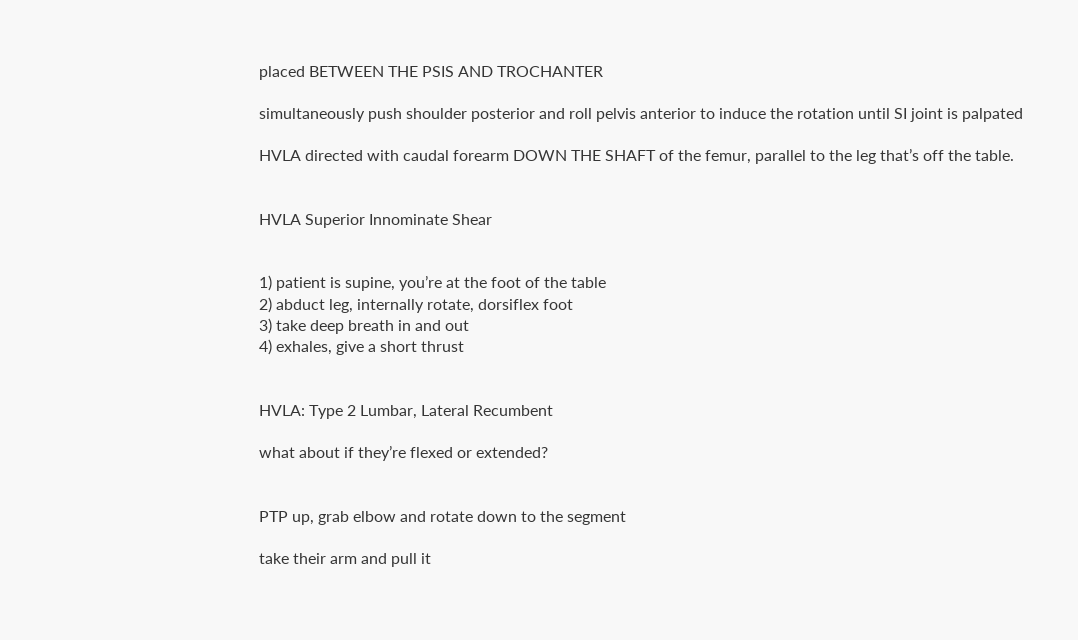placed BETWEEN THE PSIS AND TROCHANTER

simultaneously push shoulder posterior and roll pelvis anterior to induce the rotation until SI joint is palpated

HVLA directed with caudal forearm DOWN THE SHAFT of the femur, parallel to the leg that’s off the table.


HVLA Superior Innominate Shear


1) patient is supine, you’re at the foot of the table
2) abduct leg, internally rotate, dorsiflex foot
3) take deep breath in and out
4) exhales, give a short thrust


HVLA: Type 2 Lumbar, Lateral Recumbent

what about if they’re flexed or extended?


PTP up, grab elbow and rotate down to the segment

take their arm and pull it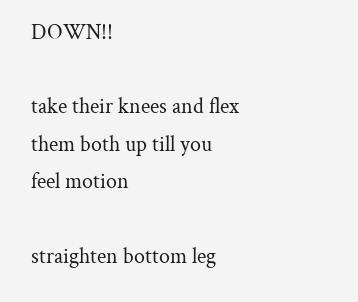DOWN!!

take their knees and flex them both up till you feel motion

straighten bottom leg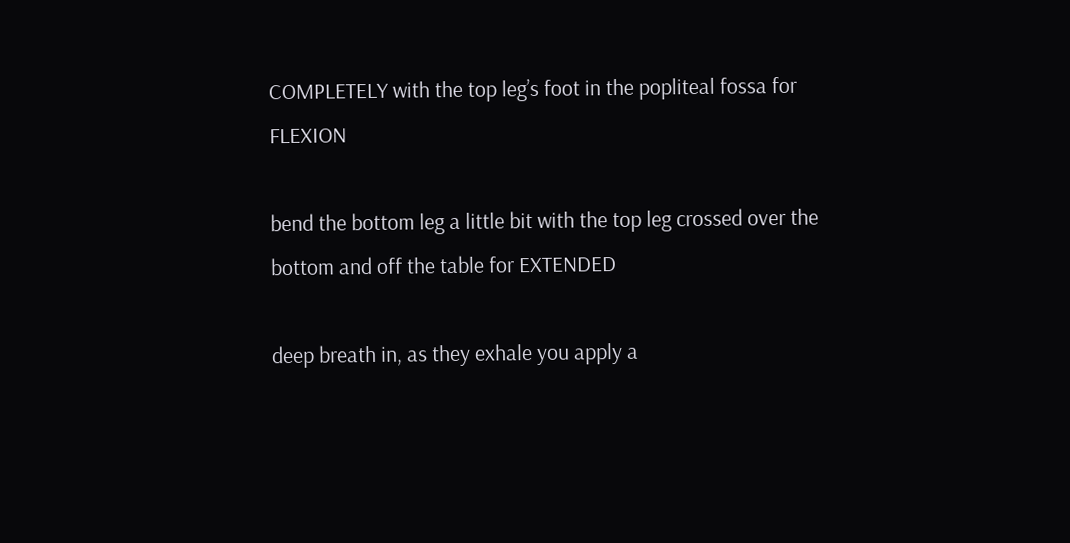COMPLETELY with the top leg’s foot in the popliteal fossa for FLEXION

bend the bottom leg a little bit with the top leg crossed over the bottom and off the table for EXTENDED

deep breath in, as they exhale you apply a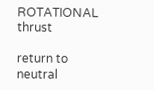ROTATIONAL thrust

return to neutral